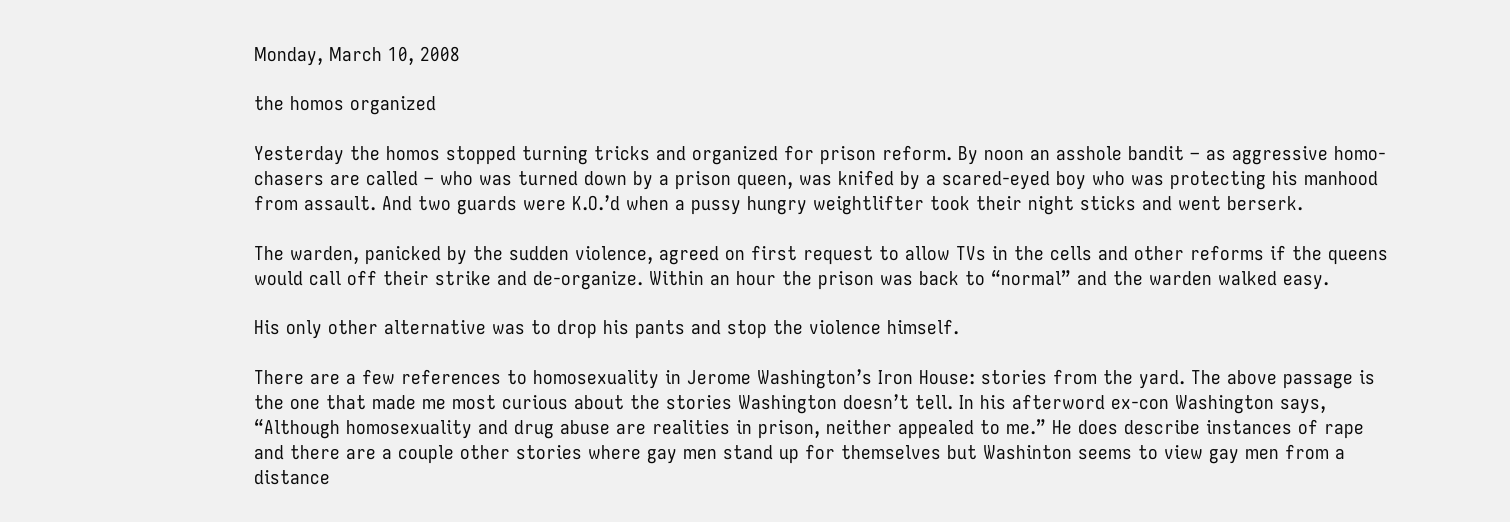Monday, March 10, 2008

the homos organized

Yesterday the homos stopped turning tricks and organized for prison reform. By noon an asshole bandit – as aggressive homo-chasers are called – who was turned down by a prison queen, was knifed by a scared-eyed boy who was protecting his manhood from assault. And two guards were K.O.’d when a pussy hungry weightlifter took their night sticks and went berserk.

The warden, panicked by the sudden violence, agreed on first request to allow TVs in the cells and other reforms if the queens would call off their strike and de-organize. Within an hour the prison was back to “normal” and the warden walked easy.

His only other alternative was to drop his pants and stop the violence himself.

There are a few references to homosexuality in Jerome Washington’s Iron House: stories from the yard. The above passage is the one that made me most curious about the stories Washington doesn’t tell. In his afterword ex-con Washington says, “Although homosexuality and drug abuse are realities in prison, neither appealed to me.” He does describe instances of rape and there are a couple other stories where gay men stand up for themselves but Washinton seems to view gay men from a distance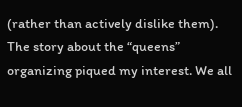(rather than actively dislike them). The story about the “queens” organizing piqued my interest. We all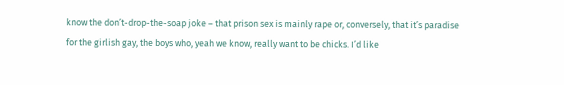know the don’t-drop-the-soap joke – that prison sex is mainly rape or, conversely, that it’s paradise for the girlish gay, the boys who, yeah we know, really want to be chicks. I’d like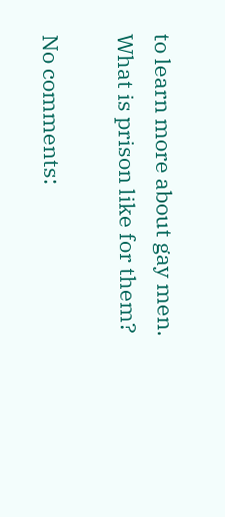to learn more about gay men. What is prison like for them?

No comments: